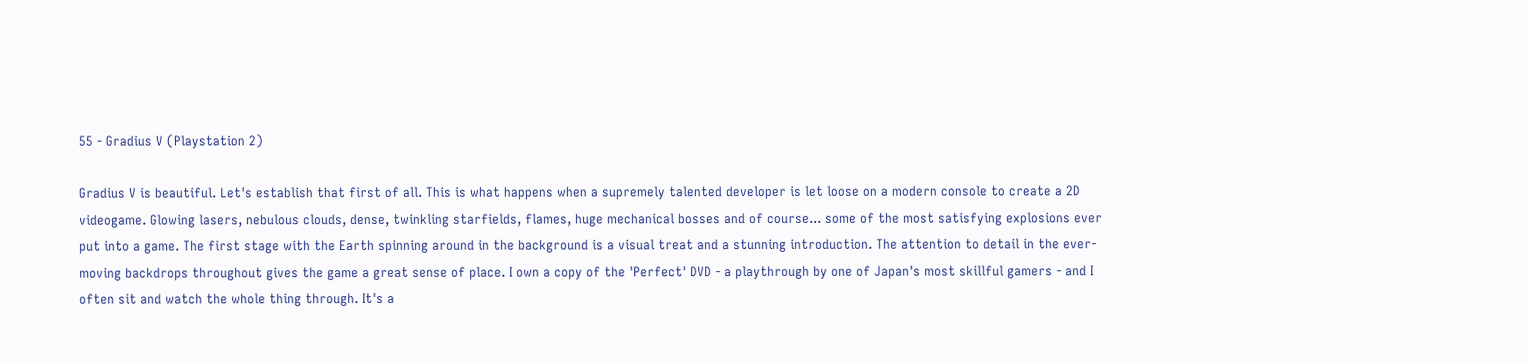55 - Gradius V (Playstation 2)

Gradius V is beautiful. Let's establish that first of all. This is what happens when a supremely talented developer is let loose on a modern console to create a 2D videogame. Glowing lasers, nebulous clouds, dense, twinkling starfields, flames, huge mechanical bosses and of course... some of the most satisfying explosions ever put into a game. The first stage with the Earth spinning around in the background is a visual treat and a stunning introduction. The attention to detail in the ever-moving backdrops throughout gives the game a great sense of place. I own a copy of the 'Perfect' DVD - a playthrough by one of Japan's most skillful gamers - and I often sit and watch the whole thing through. It's a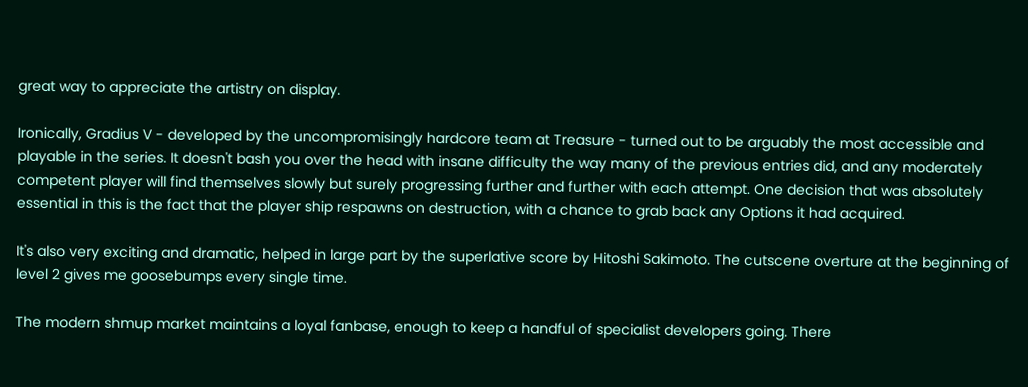great way to appreciate the artistry on display.

Ironically, Gradius V - developed by the uncompromisingly hardcore team at Treasure - turned out to be arguably the most accessible and playable in the series. It doesn't bash you over the head with insane difficulty the way many of the previous entries did, and any moderately competent player will find themselves slowly but surely progressing further and further with each attempt. One decision that was absolutely essential in this is the fact that the player ship respawns on destruction, with a chance to grab back any Options it had acquired.

It's also very exciting and dramatic, helped in large part by the superlative score by Hitoshi Sakimoto. The cutscene overture at the beginning of level 2 gives me goosebumps every single time.

The modern shmup market maintains a loyal fanbase, enough to keep a handful of specialist developers going. There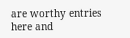are worthy entries here and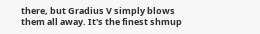there, but Gradius V simply blows them all away. It's the finest shmup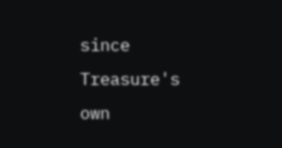since Treasure's own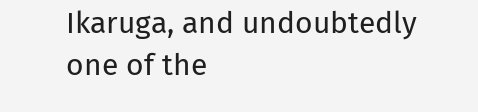Ikaruga, and undoubtedly one of the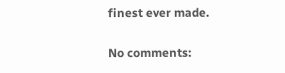finest ever made.

No comments: